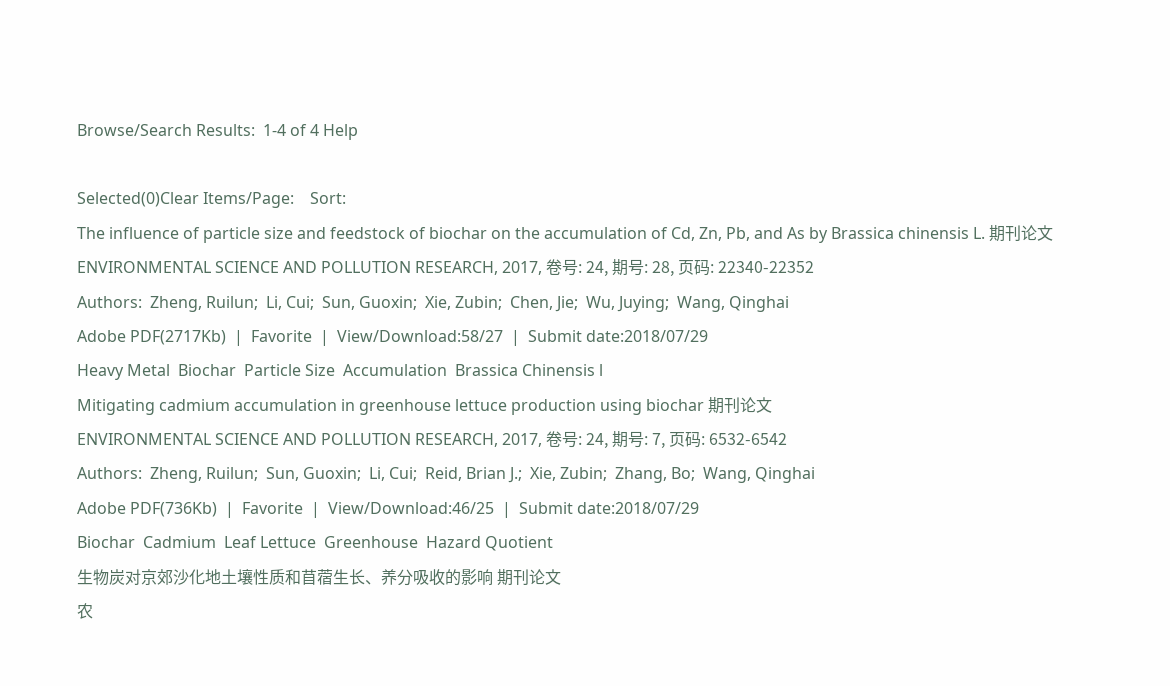Browse/Search Results:  1-4 of 4 Help

Selected(0)Clear Items/Page:    Sort:
The influence of particle size and feedstock of biochar on the accumulation of Cd, Zn, Pb, and As by Brassica chinensis L. 期刊论文
ENVIRONMENTAL SCIENCE AND POLLUTION RESEARCH, 2017, 卷号: 24, 期号: 28, 页码: 22340-22352
Authors:  Zheng, Ruilun;  Li, Cui;  Sun, Guoxin;  Xie, Zubin;  Chen, Jie;  Wu, Juying;  Wang, Qinghai
Adobe PDF(2717Kb)  |  Favorite  |  View/Download:58/27  |  Submit date:2018/07/29
Heavy Metal  Biochar  Particle Size  Accumulation  Brassica Chinensis l
Mitigating cadmium accumulation in greenhouse lettuce production using biochar 期刊论文
ENVIRONMENTAL SCIENCE AND POLLUTION RESEARCH, 2017, 卷号: 24, 期号: 7, 页码: 6532-6542
Authors:  Zheng, Ruilun;  Sun, Guoxin;  Li, Cui;  Reid, Brian J.;  Xie, Zubin;  Zhang, Bo;  Wang, Qinghai
Adobe PDF(736Kb)  |  Favorite  |  View/Download:46/25  |  Submit date:2018/07/29
Biochar  Cadmium  Leaf Lettuce  Greenhouse  Hazard Quotient
生物炭对京郊沙化地土壤性质和苜蓿生长、养分吸收的影响 期刊论文
农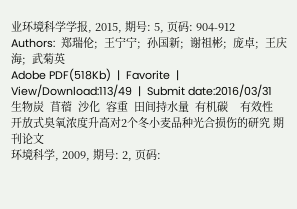业环境科学学报, 2015, 期号: 5, 页码: 904-912
Authors:  郑瑞伦;  王宁宁;  孙国新;  谢祖彬;  庞卓;  王庆海;  武菊英
Adobe PDF(518Kb)  |  Favorite  |  View/Download:113/49  |  Submit date:2016/03/31
生物炭  苜蓿  沙化  容重  田间持水量  有机碳    有效性
开放式臭氧浓度升高对2个冬小麦品种光合损伤的研究 期刊论文
环境科学, 2009, 期号: 2, 页码: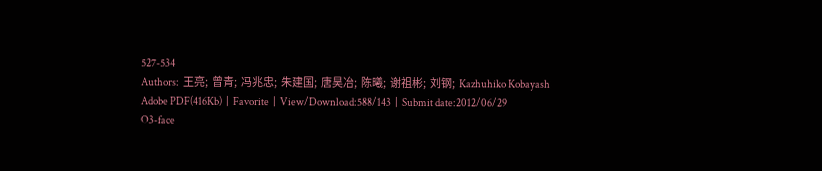527-534
Authors:  王亮;  曾青;  冯兆忠;  朱建国;  唐昊冶;  陈曦;  谢祖彬;  刘钢;  Kazhuhiko Kobayash
Adobe PDF(416Kb)  |  Favorite  |  View/Download:588/143  |  Submit date:2012/06/29
O3-face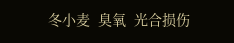冬小麦  臭氧  光合损伤